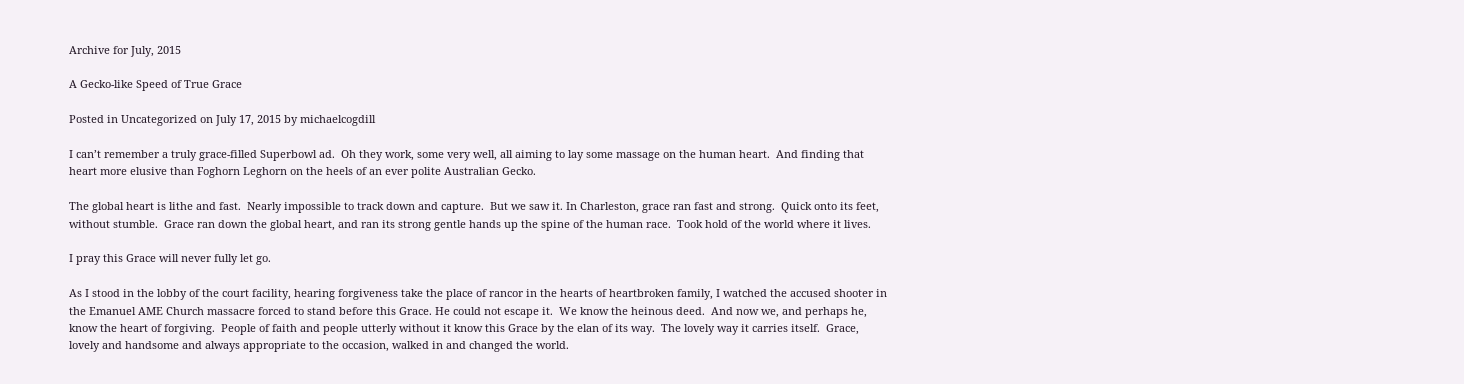Archive for July, 2015

A Gecko-like Speed of True Grace

Posted in Uncategorized on July 17, 2015 by michaelcogdill

I can’t remember a truly grace-filled Superbowl ad.  Oh they work, some very well, all aiming to lay some massage on the human heart.  And finding that heart more elusive than Foghorn Leghorn on the heels of an ever polite Australian Gecko.

The global heart is lithe and fast.  Nearly impossible to track down and capture.  But we saw it. In Charleston, grace ran fast and strong.  Quick onto its feet, without stumble.  Grace ran down the global heart, and ran its strong gentle hands up the spine of the human race.  Took hold of the world where it lives.

I pray this Grace will never fully let go.

As I stood in the lobby of the court facility, hearing forgiveness take the place of rancor in the hearts of heartbroken family, I watched the accused shooter in the Emanuel AME Church massacre forced to stand before this Grace. He could not escape it.  We know the heinous deed.  And now we, and perhaps he, know the heart of forgiving.  People of faith and people utterly without it know this Grace by the elan of its way.  The lovely way it carries itself.  Grace, lovely and handsome and always appropriate to the occasion, walked in and changed the world.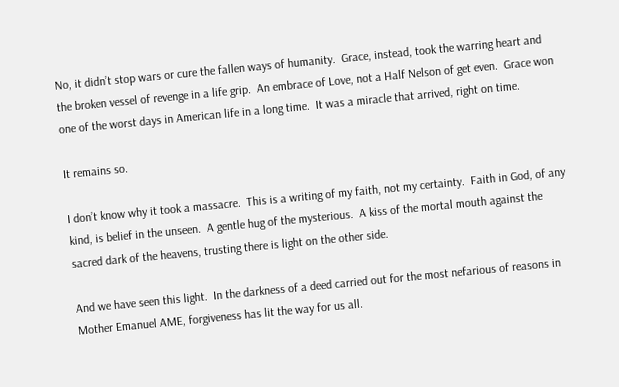No, it didn’t stop wars or cure the fallen ways of humanity.  Grace, instead, took the warring heart and the broken vessel of revenge in a life grip.  An embrace of Love, not a Half Nelson of get even.  Grace won one of the worst days in American life in a long time.  It was a miracle that arrived, right on time.

It remains so.

I don’t know why it took a massacre.  This is a writing of my faith, not my certainty.  Faith in God, of any kind, is belief in the unseen.  A gentle hug of the mysterious.  A kiss of the mortal mouth against the sacred dark of the heavens, trusting there is light on the other side.

And we have seen this light.  In the darkness of a deed carried out for the most nefarious of reasons in Mother Emanuel AME, forgiveness has lit the way for us all.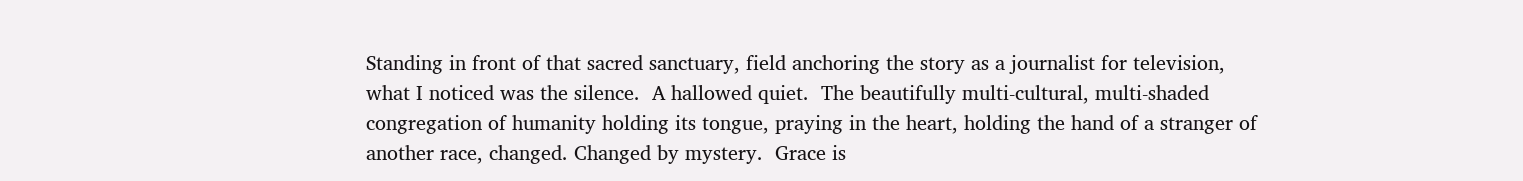Standing in front of that sacred sanctuary, field anchoring the story as a journalist for television, what I noticed was the silence.  A hallowed quiet.  The beautifully multi-cultural, multi-shaded congregation of humanity holding its tongue, praying in the heart, holding the hand of a stranger of another race, changed. Changed by mystery.  Grace is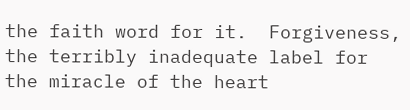the faith word for it.  Forgiveness, the terribly inadequate label for the miracle of the heart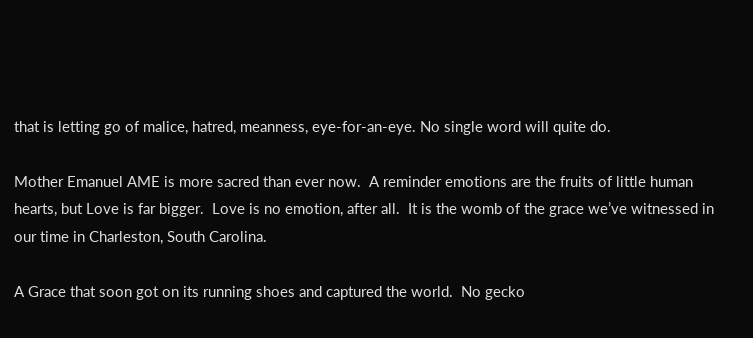that is letting go of malice, hatred, meanness, eye-for-an-eye. No single word will quite do.

Mother Emanuel AME is more sacred than ever now.  A reminder emotions are the fruits of little human hearts, but Love is far bigger.  Love is no emotion, after all.  It is the womb of the grace we’ve witnessed in our time in Charleston, South Carolina.

A Grace that soon got on its running shoes and captured the world.  No gecko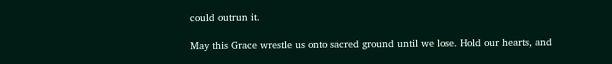could outrun it.

May this Grace wrestle us onto sacred ground until we lose. Hold our hearts, and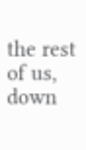the rest of us, down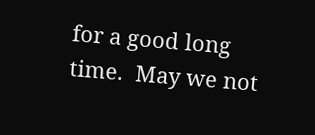for a good long time.  May we not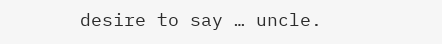desire to say … uncle.